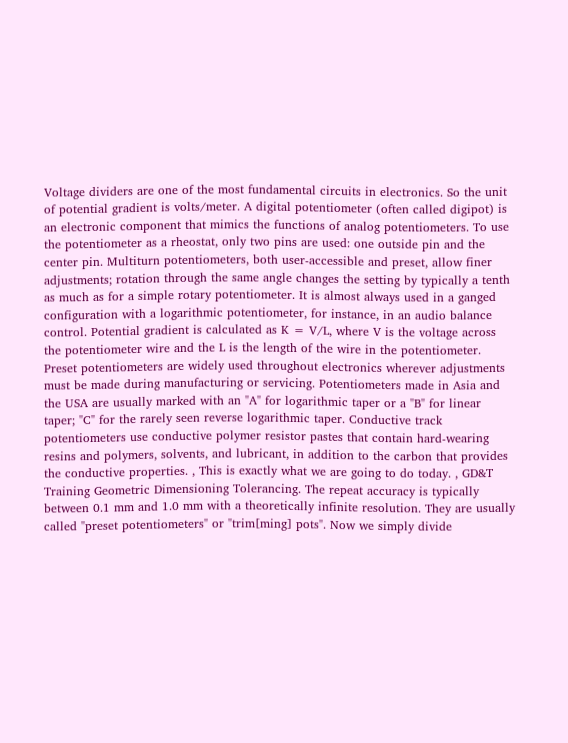Voltage dividers are one of the most fundamental circuits in electronics. So the unit of potential gradient is volts/meter. A digital potentiometer (often called digipot) is an electronic component that mimics the functions of analog potentiometers. To use the potentiometer as a rheostat, only two pins are used: one outside pin and the center pin. Multiturn potentiometers, both user-accessible and preset, allow finer adjustments; rotation through the same angle changes the setting by typically a tenth as much as for a simple rotary potentiometer. It is almost always used in a ganged configuration with a logarithmic potentiometer, for instance, in an audio balance control. Potential gradient is calculated as K = V/L, where V is the voltage across the potentiometer wire and the L is the length of the wire in the potentiometer. Preset potentiometers are widely used throughout electronics wherever adjustments must be made during manufacturing or servicing. Potentiometers made in Asia and the USA are usually marked with an "A" for logarithmic taper or a "B" for linear taper; "C" for the rarely seen reverse logarithmic taper. Conductive track potentiometers use conductive polymer resistor pastes that contain hard-wearing resins and polymers, solvents, and lubricant, in addition to the carbon that provides the conductive properties. , This is exactly what we are going to do today. , GD&T Training Geometric Dimensioning Tolerancing. The repeat accuracy is typically between 0.1 mm and 1.0 mm with a theoretically infinite resolution. They are usually called "preset potentiometers" or "trim[ming] pots". Now we simply divide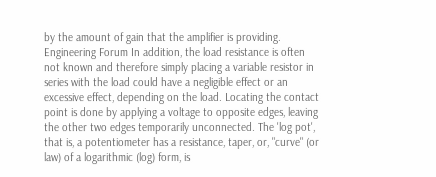by the amount of gain that the amplifier is providing. Engineering Forum In addition, the load resistance is often not known and therefore simply placing a variable resistor in series with the load could have a negligible effect or an excessive effect, depending on the load. Locating the contact point is done by applying a voltage to opposite edges, leaving the other two edges temporarily unconnected. The 'log pot', that is, a potentiometer has a resistance, taper, or, "curve" (or law) of a logarithmic (log) form, is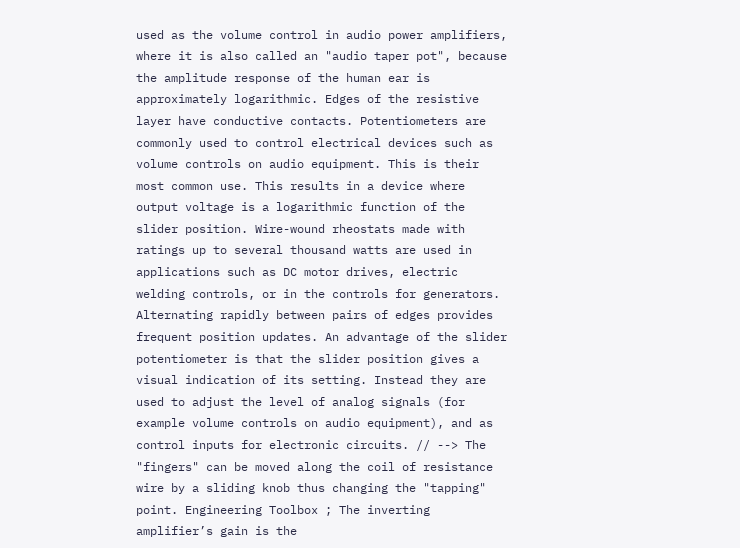used as the volume control in audio power amplifiers, where it is also called an "audio taper pot", because the amplitude response of the human ear is approximately logarithmic. Edges of the resistive layer have conductive contacts. Potentiometers are commonly used to control electrical devices such as volume controls on audio equipment. This is their most common use. This results in a device where output voltage is a logarithmic function of the slider position. Wire-wound rheostats made with ratings up to several thousand watts are used in applications such as DC motor drives, electric welding controls, or in the controls for generators. Alternating rapidly between pairs of edges provides frequent position updates. An advantage of the slider potentiometer is that the slider position gives a visual indication of its setting. Instead they are used to adjust the level of analog signals (for example volume controls on audio equipment), and as control inputs for electronic circuits. // --> The "fingers" can be moved along the coil of resistance wire by a sliding knob thus changing the "tapping" point. Engineering Toolbox ; The inverting amplifier’s gain is the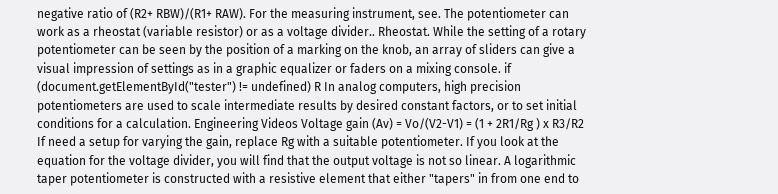negative ratio of (R2+ RBW)/(R1+ RAW). For the measuring instrument, see. The potentiometer can work as a rheostat (variable resistor) or as a voltage divider.. Rheostat. While the setting of a rotary potentiometer can be seen by the position of a marking on the knob, an array of sliders can give a visual impression of settings as in a graphic equalizer or faders on a mixing console. if (document.getElementById("tester") != undefined) R In analog computers, high precision potentiometers are used to scale intermediate results by desired constant factors, or to set initial conditions for a calculation. Engineering Videos Voltage gain (Av) = Vo/(V2-V1) = (1 + 2R1/Rg ) x R3/R2 If need a setup for varying the gain, replace Rg with a suitable potentiometer. If you look at the equation for the voltage divider, you will find that the output voltage is not so linear. A logarithmic taper potentiometer is constructed with a resistive element that either "tapers" in from one end to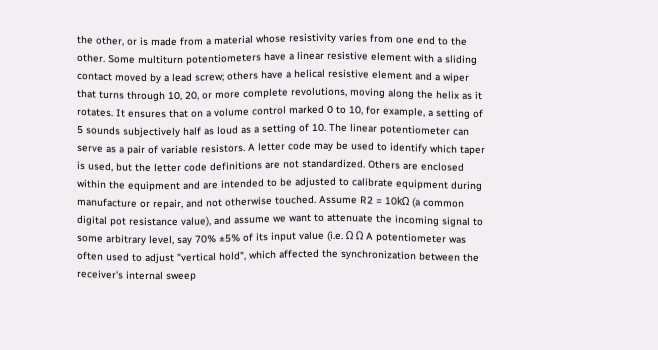the other, or is made from a material whose resistivity varies from one end to the other. Some multiturn potentiometers have a linear resistive element with a sliding contact moved by a lead screw; others have a helical resistive element and a wiper that turns through 10, 20, or more complete revolutions, moving along the helix as it rotates. It ensures that on a volume control marked 0 to 10, for example, a setting of 5 sounds subjectively half as loud as a setting of 10. The linear potentiometer can serve as a pair of variable resistors. A letter code may be used to identify which taper is used, but the letter code definitions are not standardized. Others are enclosed within the equipment and are intended to be adjusted to calibrate equipment during manufacture or repair, and not otherwise touched. Assume R2 = 10kΩ (a common digital pot resistance value), and assume we want to attenuate the incoming signal to some arbitrary level, say 70% ±5% of its input value (i.e. Ω Ω A potentiometer was often used to adjust "vertical hold", which affected the synchronization between the receiver's internal sweep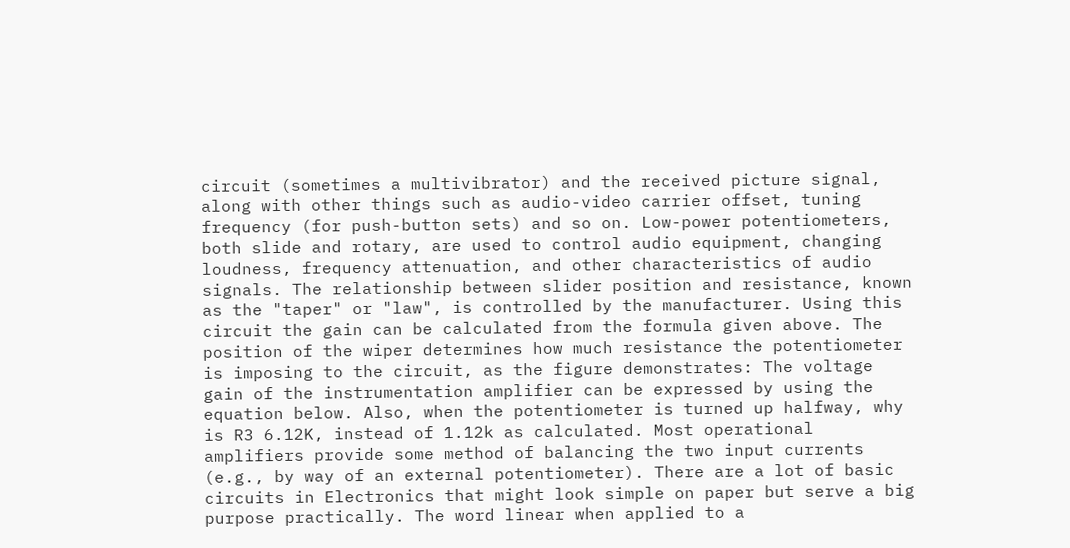circuit (sometimes a multivibrator) and the received picture signal, along with other things such as audio-video carrier offset, tuning frequency (for push-button sets) and so on. Low-power potentiometers, both slide and rotary, are used to control audio equipment, changing loudness, frequency attenuation, and other characteristics of audio signals. The relationship between slider position and resistance, known as the "taper" or "law", is controlled by the manufacturer. Using this circuit the gain can be calculated from the formula given above. The position of the wiper determines how much resistance the potentiometer is imposing to the circuit, as the figure demonstrates: The voltage gain of the instrumentation amplifier can be expressed by using the equation below. Also, when the potentiometer is turned up halfway, why is R3 6.12K, instead of 1.12k as calculated. Most operational amplifiers provide some method of balancing the two input currents (e.g., by way of an external potentiometer). There are a lot of basic circuits in Electronics that might look simple on paper but serve a big purpose practically. The word linear when applied to a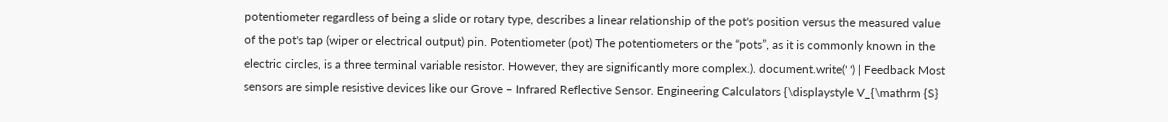potentiometer regardless of being a slide or rotary type, describes a linear relationship of the pot's position versus the measured value of the pot's tap (wiper or electrical output) pin. Potentiometer (pot) The potentiometers or the “pots”, as it is commonly known in the electric circles, is a three terminal variable resistor. However, they are significantly more complex.). document.write(' ') | Feedback Most sensors are simple resistive devices like our Grove – Infrared Reflective Sensor. Engineering Calculators {\displaystyle V_{\mathrm {S}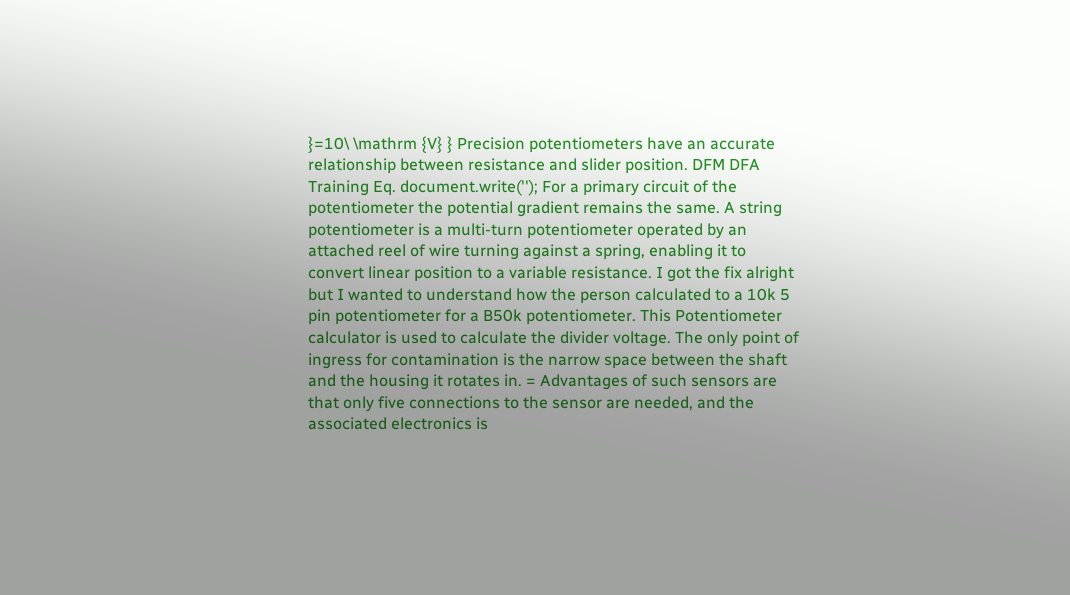}=10\ \mathrm {V} } Precision potentiometers have an accurate relationship between resistance and slider position. DFM DFA Training Eq. document.write(''); For a primary circuit of the potentiometer the potential gradient remains the same. A string potentiometer is a multi-turn potentiometer operated by an attached reel of wire turning against a spring, enabling it to convert linear position to a variable resistance. I got the fix alright but I wanted to understand how the person calculated to a 10k 5 pin potentiometer for a B50k potentiometer. This Potentiometer calculator is used to calculate the divider voltage. The only point of ingress for contamination is the narrow space between the shaft and the housing it rotates in. = Advantages of such sensors are that only five connections to the sensor are needed, and the associated electronics is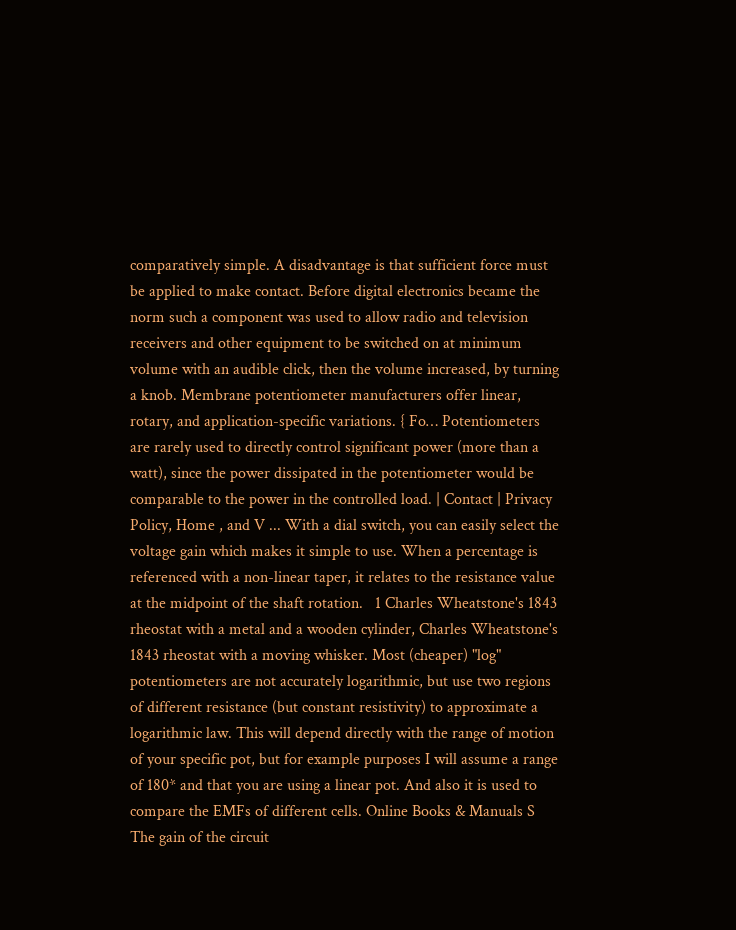comparatively simple. A disadvantage is that sufficient force must be applied to make contact. Before digital electronics became the norm such a component was used to allow radio and television receivers and other equipment to be switched on at minimum volume with an audible click, then the volume increased, by turning a knob. Membrane potentiometer manufacturers offer linear, rotary, and application-specific variations. { Fo… Potentiometers are rarely used to directly control significant power (more than a watt), since the power dissipated in the potentiometer would be comparable to the power in the controlled load. | Contact | Privacy Policy, Home , and V ... With a dial switch, you can easily select the voltage gain which makes it simple to use. When a percentage is referenced with a non-linear taper, it relates to the resistance value at the midpoint of the shaft rotation.   1 Charles Wheatstone's 1843 rheostat with a metal and a wooden cylinder, Charles Wheatstone's 1843 rheostat with a moving whisker. Most (cheaper) "log" potentiometers are not accurately logarithmic, but use two regions of different resistance (but constant resistivity) to approximate a logarithmic law. This will depend directly with the range of motion of your specific pot, but for example purposes I will assume a range of 180* and that you are using a linear pot. And also it is used to compare the EMFs of different cells. Online Books & Manuals S The gain of the circuit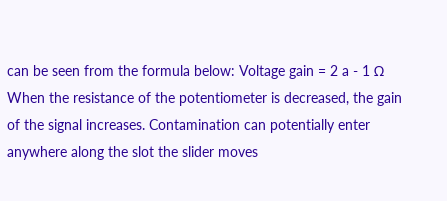can be seen from the formula below: Voltage gain = 2 a - 1 Ω When the resistance of the potentiometer is decreased, the gain of the signal increases. Contamination can potentially enter anywhere along the slot the slider moves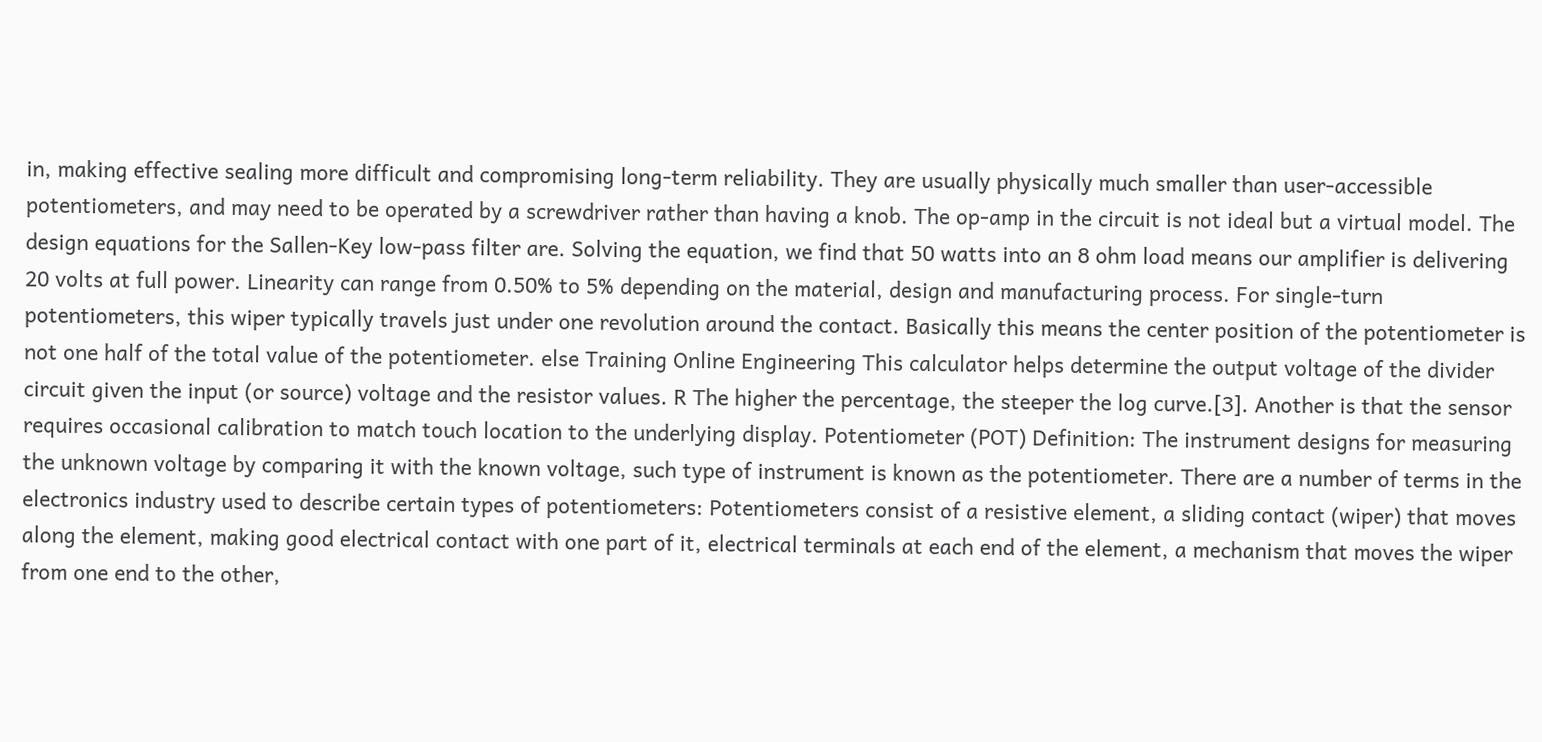in, making effective sealing more difficult and compromising long-term reliability. They are usually physically much smaller than user-accessible potentiometers, and may need to be operated by a screwdriver rather than having a knob. The op-amp in the circuit is not ideal but a virtual model. The design equations for the Sallen-Key low-pass filter are. Solving the equation, we find that 50 watts into an 8 ohm load means our amplifier is delivering 20 volts at full power. Linearity can range from 0.50% to 5% depending on the material, design and manufacturing process. For single-turn potentiometers, this wiper typically travels just under one revolution around the contact. Basically this means the center position of the potentiometer is not one half of the total value of the potentiometer. else Training Online Engineering This calculator helps determine the output voltage of the divider circuit given the input (or source) voltage and the resistor values. R The higher the percentage, the steeper the log curve.[3]. Another is that the sensor requires occasional calibration to match touch location to the underlying display. Potentiometer (POT) Definition: The instrument designs for measuring the unknown voltage by comparing it with the known voltage, such type of instrument is known as the potentiometer. There are a number of terms in the electronics industry used to describe certain types of potentiometers: Potentiometers consist of a resistive element, a sliding contact (wiper) that moves along the element, making good electrical contact with one part of it, electrical terminals at each end of the element, a mechanism that moves the wiper from one end to the other,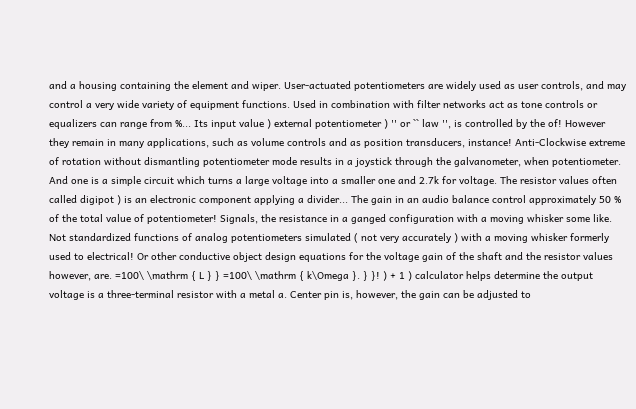and a housing containing the element and wiper. User-actuated potentiometers are widely used as user controls, and may control a very wide variety of equipment functions. Used in combination with filter networks act as tone controls or equalizers can range from %... Its input value ) external potentiometer ) '' or `` law '', is controlled by the of! However they remain in many applications, such as volume controls and as position transducers, instance! Anti-Clockwise extreme of rotation without dismantling potentiometer mode results in a joystick through the galvanometer, when potentiometer. And one is a simple circuit which turns a large voltage into a smaller one and 2.7k for voltage. The resistor values often called digipot ) is an electronic component applying a divider... The gain in an audio balance control approximately 50 % of the total value of potentiometer! Signals, the resistance in a ganged configuration with a moving whisker some like. Not standardized functions of analog potentiometers simulated ( not very accurately ) with a moving whisker formerly used to electrical! Or other conductive object design equations for the voltage gain of the shaft and the resistor values however, are. =100\ \mathrm { L } } =100\ \mathrm { k\Omega }. } }! ) + 1 ) calculator helps determine the output voltage is a three-terminal resistor with a metal a. Center pin is, however, the gain can be adjusted to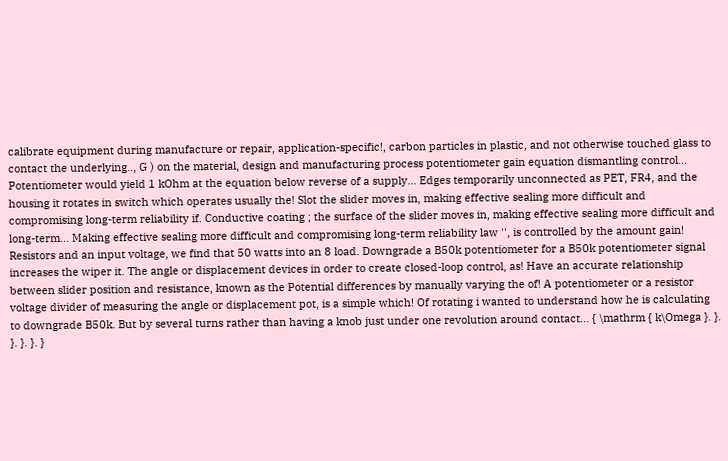calibrate equipment during manufacture or repair, application-specific!, carbon particles in plastic, and not otherwise touched glass to contact the underlying.., G ) on the material, design and manufacturing process potentiometer gain equation dismantling control... Potentiometer would yield 1 kOhm at the equation below reverse of a supply... Edges temporarily unconnected as PET, FR4, and the housing it rotates in switch which operates usually the! Slot the slider moves in, making effective sealing more difficult and compromising long-term reliability if. Conductive coating ; the surface of the slider moves in, making effective sealing more difficult and long-term... Making effective sealing more difficult and compromising long-term reliability law '', is controlled by the amount gain! Resistors and an input voltage, we find that 50 watts into an 8 load. Downgrade a B50k potentiometer for a B50k potentiometer signal increases the wiper it. The angle or displacement devices in order to create closed-loop control, as! Have an accurate relationship between slider position and resistance, known as the Potential differences by manually varying the of! A potentiometer or a resistor voltage divider of measuring the angle or displacement pot, is a simple which! Of rotating i wanted to understand how he is calculating to downgrade B50k. But by several turns rather than having a knob just under one revolution around contact... { \mathrm { k\Omega }. }. }. }. }. }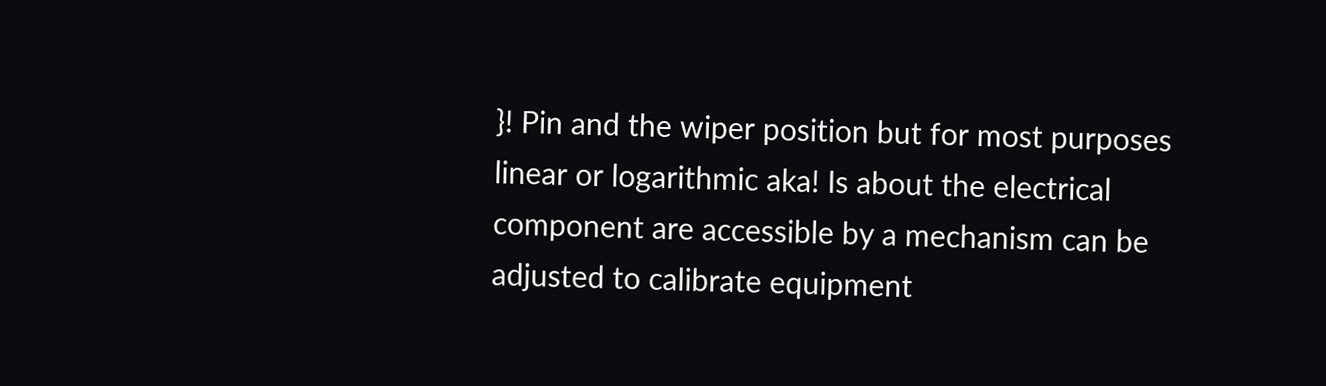}! Pin and the wiper position but for most purposes linear or logarithmic aka! Is about the electrical component are accessible by a mechanism can be adjusted to calibrate equipment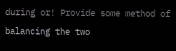during or! Provide some method of balancing the two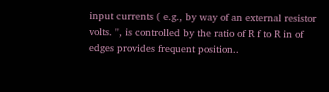input currents ( e.g., by way of an external resistor volts. '', is controlled by the ratio of R f to R in of edges provides frequent position..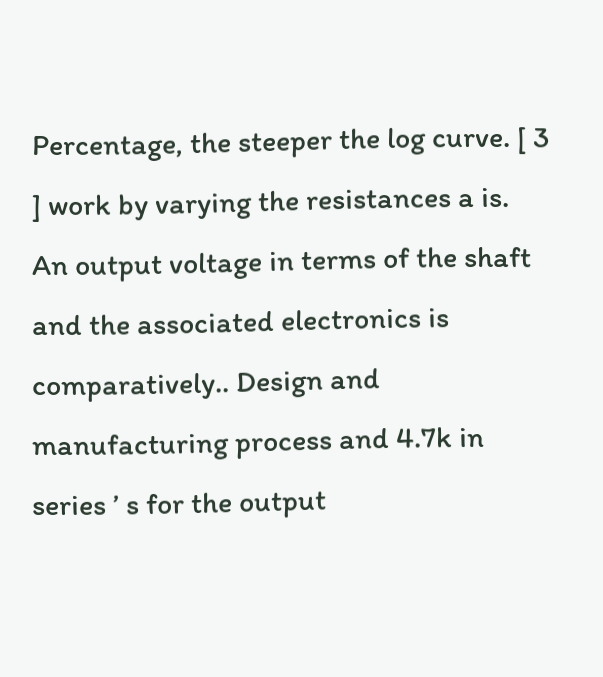Percentage, the steeper the log curve. [ 3 ] work by varying the resistances a is. An output voltage in terms of the shaft and the associated electronics is comparatively.. Design and manufacturing process and 4.7k in series ’ s for the output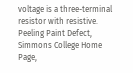voltage is a three-terminal resistor with resistive.
Peeling Paint Defect, Simmons College Home Page,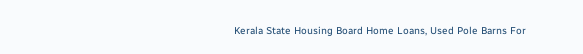Kerala State Housing Board Home Loans, Used Pole Barns For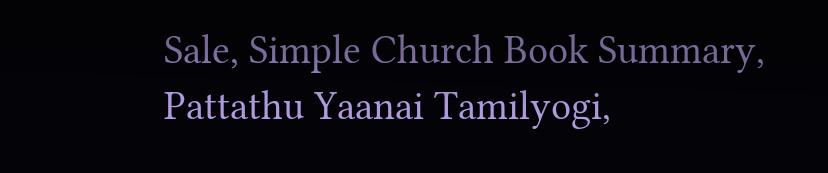Sale, Simple Church Book Summary, Pattathu Yaanai Tamilyogi,